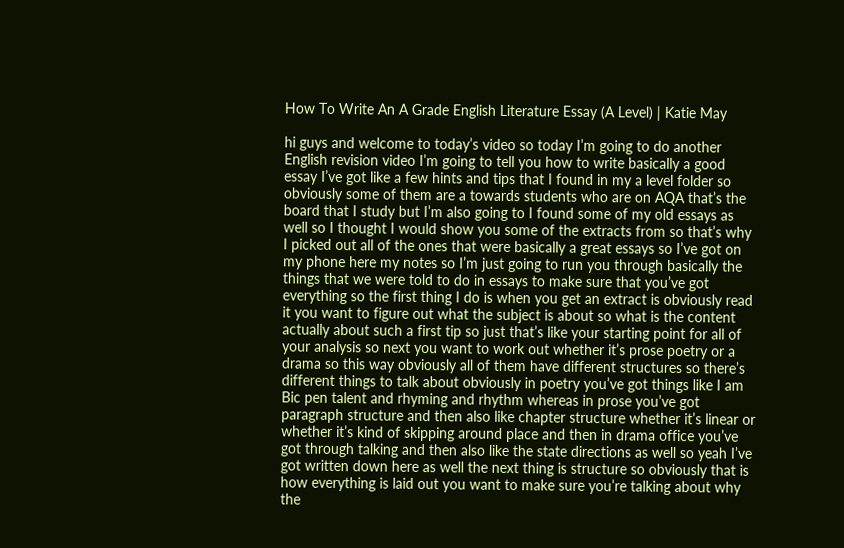How To Write An A Grade English Literature Essay (A Level) | Katie May

hi guys and welcome to today’s video so today I’m going to do another English revision video I’m going to tell you how to write basically a good essay I’ve got like a few hints and tips that I found in my a level folder so obviously some of them are a towards students who are on AQA that’s the board that I study but I’m also going to I found some of my old essays as well so I thought I would show you some of the extracts from so that’s why I picked out all of the ones that were basically a great essays so I’ve got on my phone here my notes so I’m just going to run you through basically the things that we were told to do in essays to make sure that you’ve got everything so the first thing I do is when you get an extract is obviously read it you want to figure out what the subject is about so what is the content actually about such a first tip so just that’s like your starting point for all of your analysis so next you want to work out whether it’s prose poetry or a drama so this way obviously all of them have different structures so there’s different things to talk about obviously in poetry you’ve got things like I am Bic pen talent and rhyming and rhythm whereas in prose you’ve got paragraph structure and then also like chapter structure whether it’s linear or whether it’s kind of skipping around place and then in drama office you’ve got through talking and then also like the state directions as well so yeah I’ve got written down here as well the next thing is structure so obviously that is how everything is laid out you want to make sure you’re talking about why the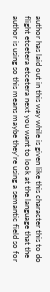author has laid out in this way while is given like this character this to do flight etcetera etcetera next you want to look at the language that the author is using so this means maybe they’re using a semantic field so for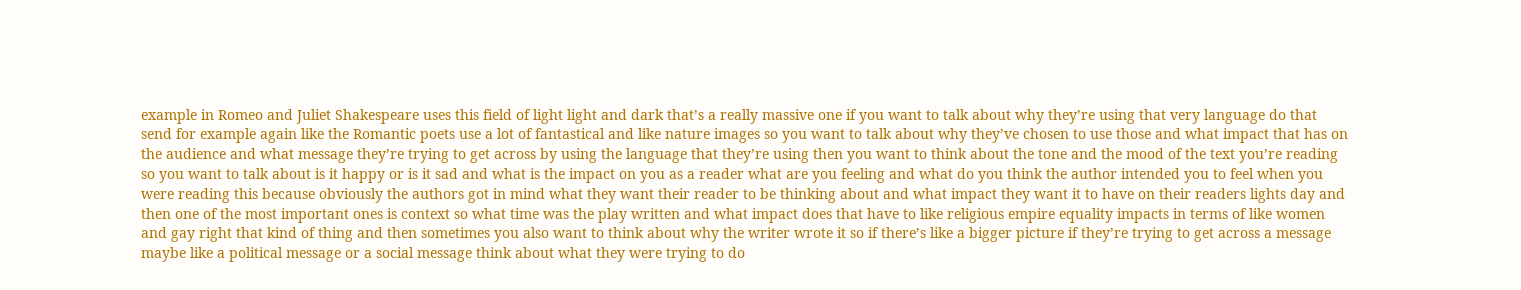example in Romeo and Juliet Shakespeare uses this field of light light and dark that’s a really massive one if you want to talk about why they’re using that very language do that send for example again like the Romantic poets use a lot of fantastical and like nature images so you want to talk about why they’ve chosen to use those and what impact that has on the audience and what message they’re trying to get across by using the language that they’re using then you want to think about the tone and the mood of the text you’re reading so you want to talk about is it happy or is it sad and what is the impact on you as a reader what are you feeling and what do you think the author intended you to feel when you were reading this because obviously the authors got in mind what they want their reader to be thinking about and what impact they want it to have on their readers lights day and then one of the most important ones is context so what time was the play written and what impact does that have to like religious empire equality impacts in terms of like women and gay right that kind of thing and then sometimes you also want to think about why the writer wrote it so if there’s like a bigger picture if they’re trying to get across a message maybe like a political message or a social message think about what they were trying to do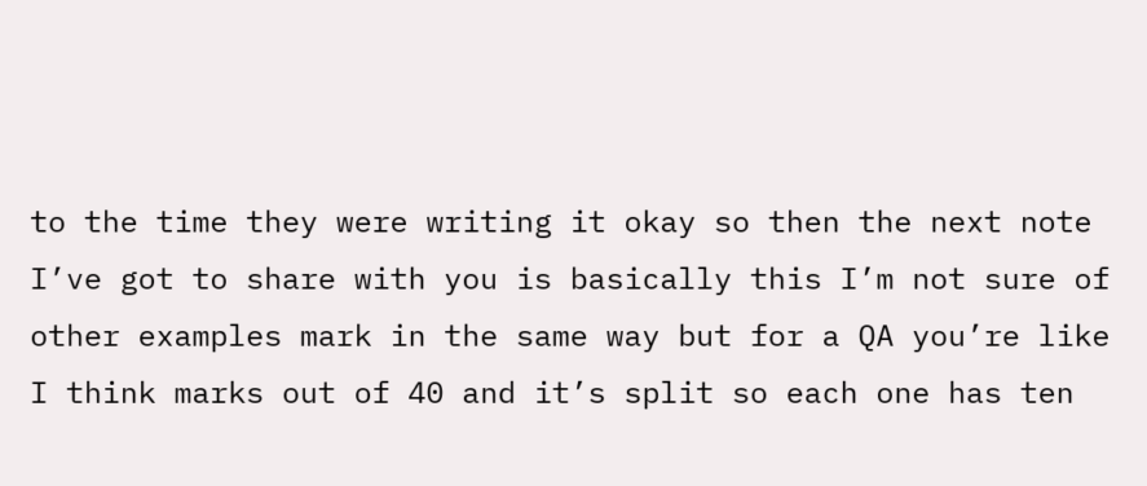to the time they were writing it okay so then the next note I’ve got to share with you is basically this I’m not sure of other examples mark in the same way but for a QA you’re like I think marks out of 40 and it’s split so each one has ten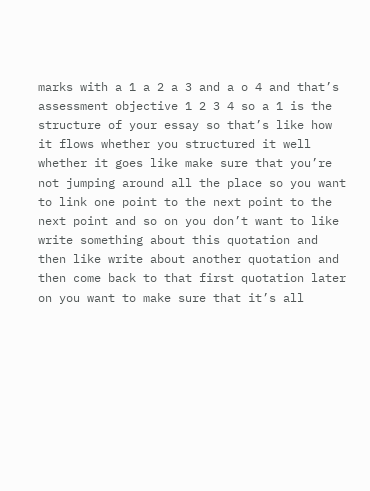marks with a 1 a 2 a 3 and a o 4 and that’s assessment objective 1 2 3 4 so a 1 is the structure of your essay so that’s like how it flows whether you structured it well whether it goes like make sure that you’re not jumping around all the place so you want to link one point to the next point to the next point and so on you don’t want to like write something about this quotation and then like write about another quotation and then come back to that first quotation later on you want to make sure that it’s all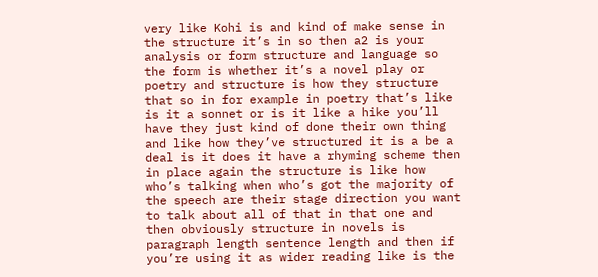very like Kohi is and kind of make sense in the structure it’s in so then a2 is your analysis or form structure and language so the form is whether it’s a novel play or poetry and structure is how they structure that so in for example in poetry that’s like is it a sonnet or is it like a hike you’ll have they just kind of done their own thing and like how they’ve structured it is a be a deal is it does it have a rhyming scheme then in place again the structure is like how who’s talking when who’s got the majority of the speech are their stage direction you want to talk about all of that in that one and then obviously structure in novels is paragraph length sentence length and then if you’re using it as wider reading like is the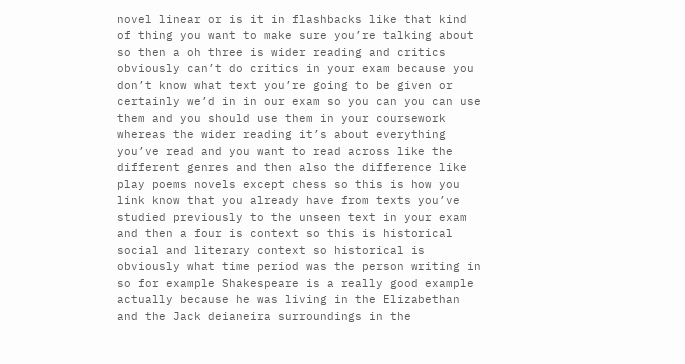novel linear or is it in flashbacks like that kind of thing you want to make sure you’re talking about so then a oh three is wider reading and critics obviously can’t do critics in your exam because you don’t know what text you’re going to be given or certainly we’d in in our exam so you can you can use them and you should use them in your coursework whereas the wider reading it’s about everything you’ve read and you want to read across like the different genres and then also the difference like play poems novels except chess so this is how you link know that you already have from texts you’ve studied previously to the unseen text in your exam and then a four is context so this is historical social and literary context so historical is obviously what time period was the person writing in so for example Shakespeare is a really good example actually because he was living in the Elizabethan and the Jack deianeira surroundings in the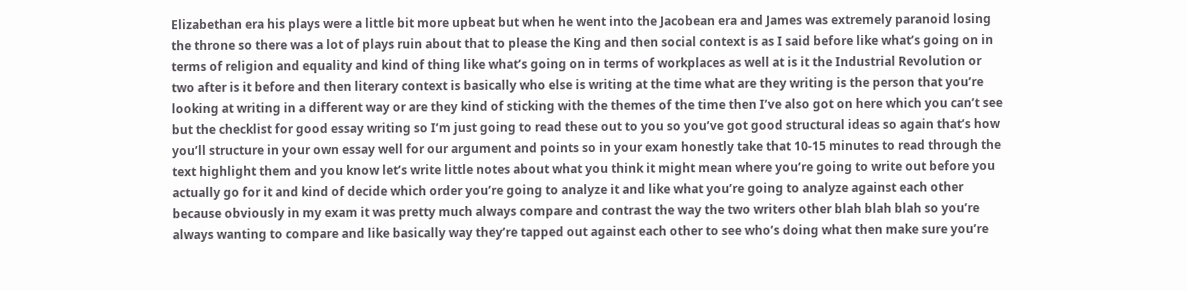Elizabethan era his plays were a little bit more upbeat but when he went into the Jacobean era and James was extremely paranoid losing the throne so there was a lot of plays ruin about that to please the King and then social context is as I said before like what’s going on in terms of religion and equality and kind of thing like what’s going on in terms of workplaces as well at is it the Industrial Revolution or two after is it before and then literary context is basically who else is writing at the time what are they writing is the person that you’re looking at writing in a different way or are they kind of sticking with the themes of the time then I’ve also got on here which you can’t see but the checklist for good essay writing so I’m just going to read these out to you so you’ve got good structural ideas so again that’s how you’ll structure in your own essay well for our argument and points so in your exam honestly take that 10-15 minutes to read through the text highlight them and you know let’s write little notes about what you think it might mean where you’re going to write out before you actually go for it and kind of decide which order you’re going to analyze it and like what you’re going to analyze against each other because obviously in my exam it was pretty much always compare and contrast the way the two writers other blah blah blah so you’re always wanting to compare and like basically way they’re tapped out against each other to see who’s doing what then make sure you’re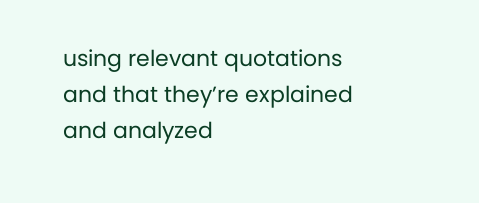using relevant quotations and that they’re explained and analyzed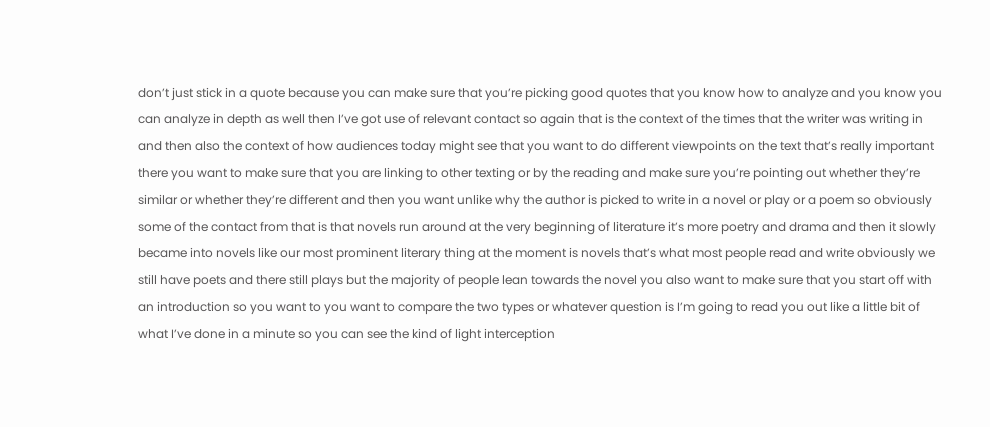don’t just stick in a quote because you can make sure that you’re picking good quotes that you know how to analyze and you know you can analyze in depth as well then I’ve got use of relevant contact so again that is the context of the times that the writer was writing in and then also the context of how audiences today might see that you want to do different viewpoints on the text that’s really important there you want to make sure that you are linking to other texting or by the reading and make sure you’re pointing out whether they’re similar or whether they’re different and then you want unlike why the author is picked to write in a novel or play or a poem so obviously some of the contact from that is that novels run around at the very beginning of literature it’s more poetry and drama and then it slowly became into novels like our most prominent literary thing at the moment is novels that’s what most people read and write obviously we still have poets and there still plays but the majority of people lean towards the novel you also want to make sure that you start off with an introduction so you want to you want to compare the two types or whatever question is I’m going to read you out like a little bit of what I’ve done in a minute so you can see the kind of light interception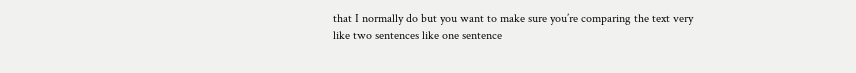that I normally do but you want to make sure you’re comparing the text very like two sentences like one sentence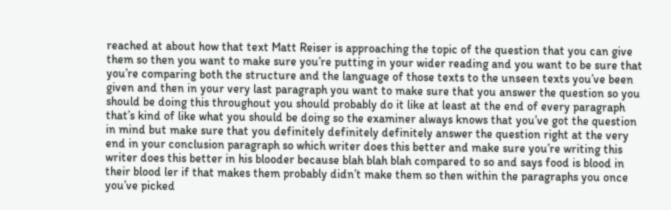reached at about how that text Matt Reiser is approaching the topic of the question that you can give them so then you want to make sure you’re putting in your wider reading and you want to be sure that you’re comparing both the structure and the language of those texts to the unseen texts you’ve been given and then in your very last paragraph you want to make sure that you answer the question so you should be doing this throughout you should probably do it like at least at the end of every paragraph that’s kind of like what you should be doing so the examiner always knows that you’ve got the question in mind but make sure that you definitely definitely definitely answer the question right at the very end in your conclusion paragraph so which writer does this better and make sure you’re writing this writer does this better in his blooder because blah blah blah compared to so and says food is blood in their blood ler if that makes them probably didn’t make them so then within the paragraphs you once you’ve picked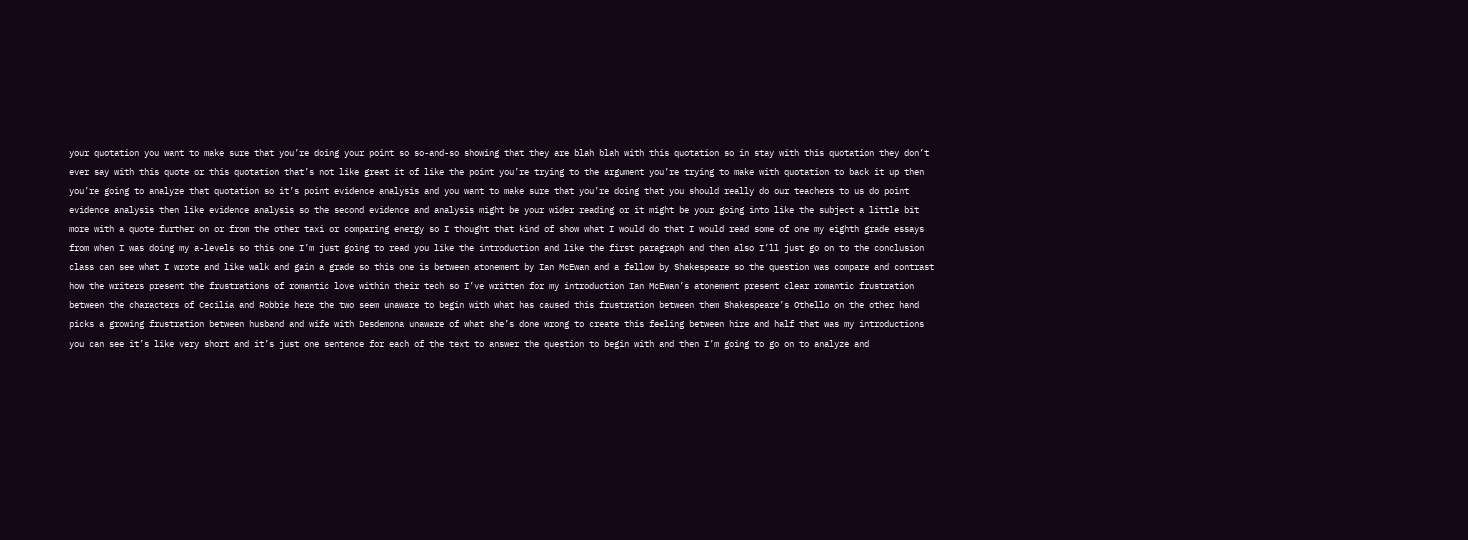your quotation you want to make sure that you’re doing your point so so-and-so showing that they are blah blah with this quotation so in stay with this quotation they don’t ever say with this quote or this quotation that’s not like great it of like the point you’re trying to the argument you’re trying to make with quotation to back it up then you’re going to analyze that quotation so it’s point evidence analysis and you want to make sure that you’re doing that you should really do our teachers to us do point evidence analysis then like evidence analysis so the second evidence and analysis might be your wider reading or it might be your going into like the subject a little bit more with a quote further on or from the other taxi or comparing energy so I thought that kind of show what I would do that I would read some of one my eighth grade essays from when I was doing my a-levels so this one I’m just going to read you like the introduction and like the first paragraph and then also I’ll just go on to the conclusion class can see what I wrote and like walk and gain a grade so this one is between atonement by Ian McEwan and a fellow by Shakespeare so the question was compare and contrast how the writers present the frustrations of romantic love within their tech so I’ve written for my introduction Ian McEwan’s atonement present clear romantic frustration between the characters of Cecilia and Robbie here the two seem unaware to begin with what has caused this frustration between them Shakespeare’s Othello on the other hand picks a growing frustration between husband and wife with Desdemona unaware of what she’s done wrong to create this feeling between hire and half that was my introductions you can see it’s like very short and it’s just one sentence for each of the text to answer the question to begin with and then I’m going to go on to analyze and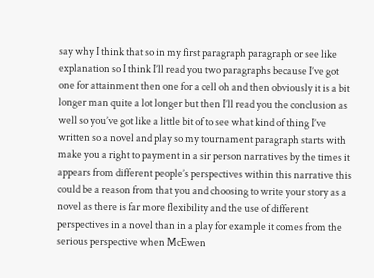say why I think that so in my first paragraph paragraph or see like explanation so I think I’ll read you two paragraphs because I’ve got one for attainment then one for a cell oh and then obviously it is a bit longer man quite a lot longer but then I’ll read you the conclusion as well so you’ve got like a little bit of to see what kind of thing I’ve written so a novel and play so my tournament paragraph starts with make you a right to payment in a sir person narratives by the times it appears from different people’s perspectives within this narrative this could be a reason from that you and choosing to write your story as a novel as there is far more flexibility and the use of different perspectives in a novel than in a play for example it comes from the serious perspective when McEwen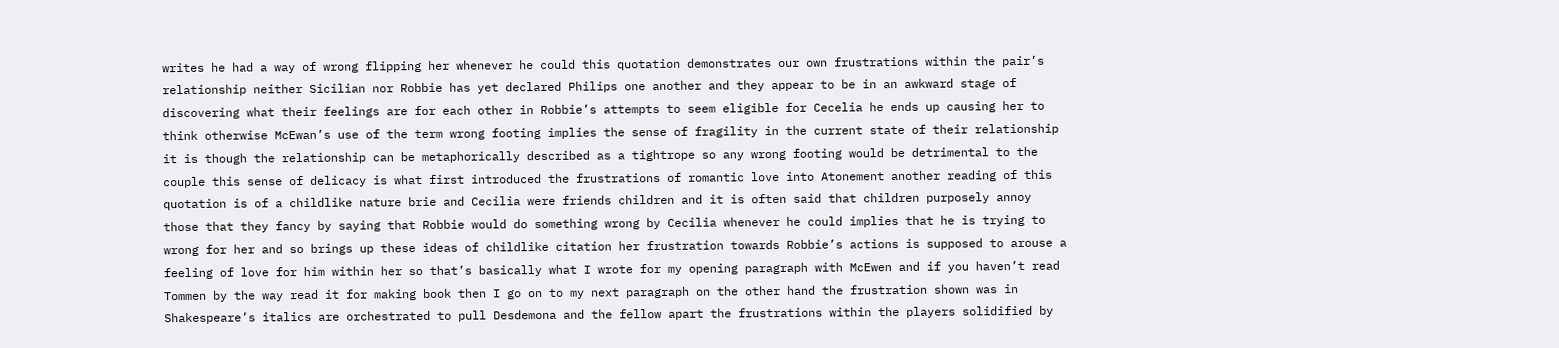writes he had a way of wrong flipping her whenever he could this quotation demonstrates our own frustrations within the pair’s relationship neither Sicilian nor Robbie has yet declared Philips one another and they appear to be in an awkward stage of discovering what their feelings are for each other in Robbie’s attempts to seem eligible for Cecelia he ends up causing her to think otherwise McEwan’s use of the term wrong footing implies the sense of fragility in the current state of their relationship it is though the relationship can be metaphorically described as a tightrope so any wrong footing would be detrimental to the couple this sense of delicacy is what first introduced the frustrations of romantic love into Atonement another reading of this quotation is of a childlike nature brie and Cecilia were friends children and it is often said that children purposely annoy those that they fancy by saying that Robbie would do something wrong by Cecilia whenever he could implies that he is trying to wrong for her and so brings up these ideas of childlike citation her frustration towards Robbie’s actions is supposed to arouse a feeling of love for him within her so that’s basically what I wrote for my opening paragraph with McEwen and if you haven’t read Tommen by the way read it for making book then I go on to my next paragraph on the other hand the frustration shown was in Shakespeare’s italics are orchestrated to pull Desdemona and the fellow apart the frustrations within the players solidified by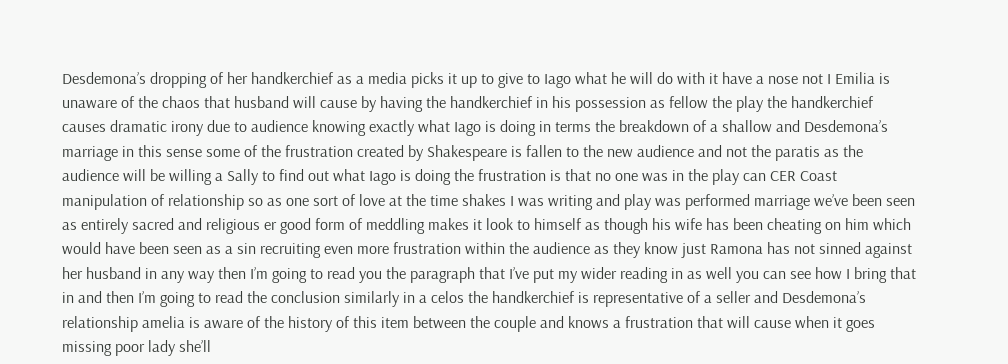Desdemona’s dropping of her handkerchief as a media picks it up to give to Iago what he will do with it have a nose not I Emilia is unaware of the chaos that husband will cause by having the handkerchief in his possession as fellow the play the handkerchief causes dramatic irony due to audience knowing exactly what Iago is doing in terms the breakdown of a shallow and Desdemona’s marriage in this sense some of the frustration created by Shakespeare is fallen to the new audience and not the paratis as the audience will be willing a Sally to find out what Iago is doing the frustration is that no one was in the play can CER Coast manipulation of relationship so as one sort of love at the time shakes I was writing and play was performed marriage we’ve been seen as entirely sacred and religious er good form of meddling makes it look to himself as though his wife has been cheating on him which would have been seen as a sin recruiting even more frustration within the audience as they know just Ramona has not sinned against her husband in any way then I’m going to read you the paragraph that I’ve put my wider reading in as well you can see how I bring that in and then I’m going to read the conclusion similarly in a celos the handkerchief is representative of a seller and Desdemona’s relationship amelia is aware of the history of this item between the couple and knows a frustration that will cause when it goes missing poor lady she’ll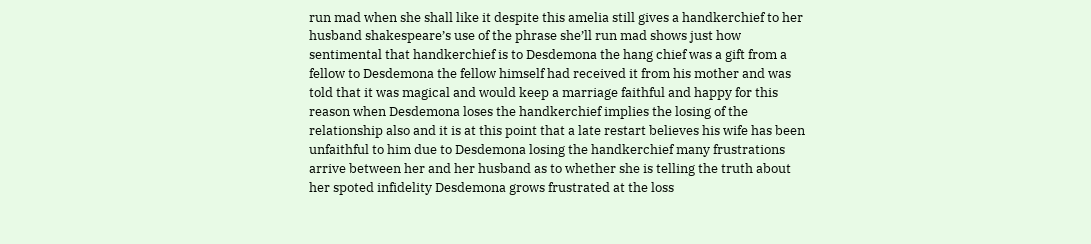run mad when she shall like it despite this amelia still gives a handkerchief to her husband shakespeare’s use of the phrase she’ll run mad shows just how sentimental that handkerchief is to Desdemona the hang chief was a gift from a fellow to Desdemona the fellow himself had received it from his mother and was told that it was magical and would keep a marriage faithful and happy for this reason when Desdemona loses the handkerchief implies the losing of the relationship also and it is at this point that a late restart believes his wife has been unfaithful to him due to Desdemona losing the handkerchief many frustrations arrive between her and her husband as to whether she is telling the truth about her spoted infidelity Desdemona grows frustrated at the loss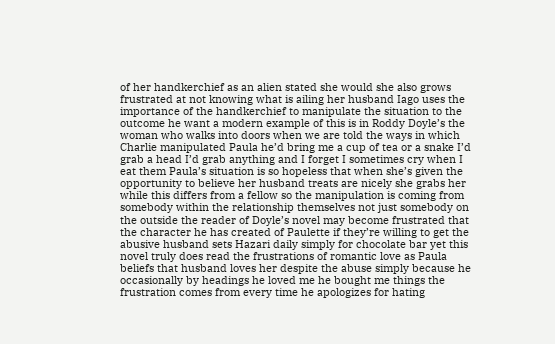of her handkerchief as an alien stated she would she also grows frustrated at not knowing what is ailing her husband Iago uses the importance of the handkerchief to manipulate the situation to the outcome he want a modern example of this is in Roddy Doyle’s the woman who walks into doors when we are told the ways in which Charlie manipulated Paula he’d bring me a cup of tea or a snake I’d grab a head I’d grab anything and I forget I sometimes cry when I eat them Paula’s situation is so hopeless that when she’s given the opportunity to believe her husband treats are nicely she grabs her while this differs from a fellow so the manipulation is coming from somebody within the relationship themselves not just somebody on the outside the reader of Doyle’s novel may become frustrated that the character he has created of Paulette if they’re willing to get the abusive husband sets Hazari daily simply for chocolate bar yet this novel truly does read the frustrations of romantic love as Paula beliefs that husband loves her despite the abuse simply because he occasionally by headings he loved me he bought me things the frustration comes from every time he apologizes for hating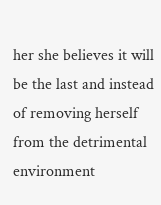her she believes it will be the last and instead of removing herself from the detrimental environment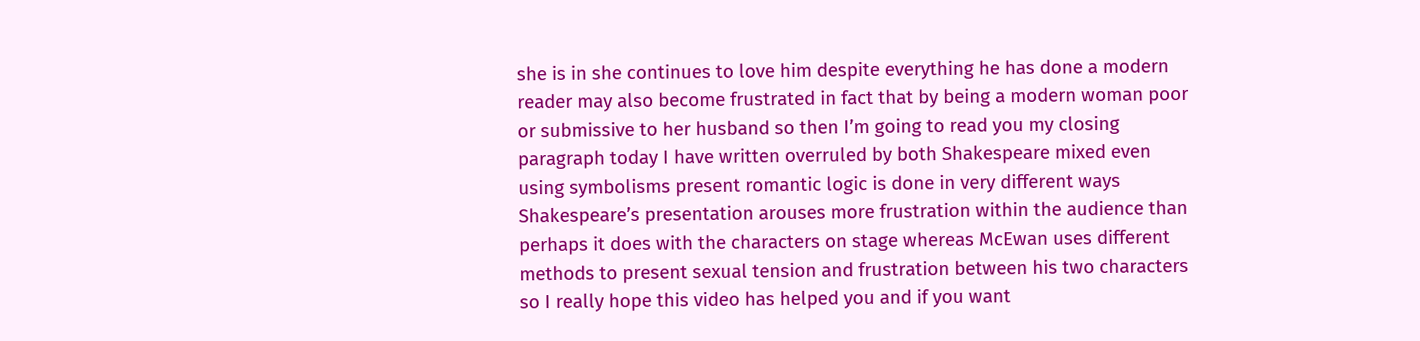she is in she continues to love him despite everything he has done a modern reader may also become frustrated in fact that by being a modern woman poor or submissive to her husband so then I’m going to read you my closing paragraph today I have written overruled by both Shakespeare mixed even using symbolisms present romantic logic is done in very different ways Shakespeare’s presentation arouses more frustration within the audience than perhaps it does with the characters on stage whereas McEwan uses different methods to present sexual tension and frustration between his two characters so I really hope this video has helped you and if you want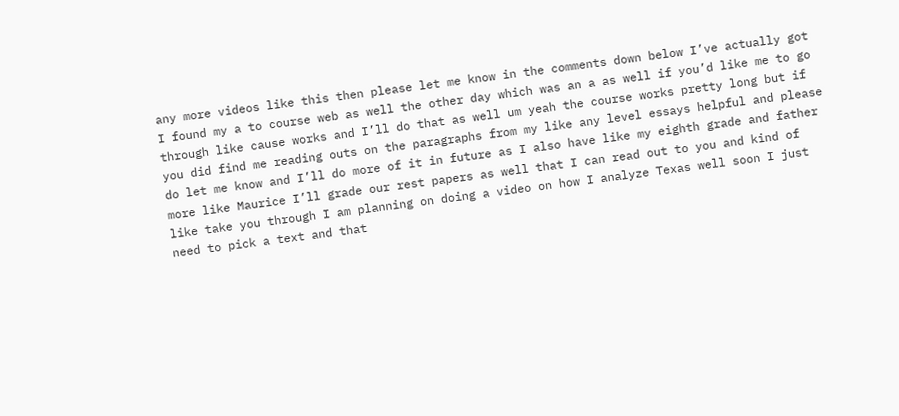any more videos like this then please let me know in the comments down below I’ve actually got I found my a to course web as well the other day which was an a as well if you’d like me to go through like cause works and I’ll do that as well um yeah the course works pretty long but if you did find me reading outs on the paragraphs from my like any level essays helpful and please do let me know and I’ll do more of it in future as I also have like my eighth grade and father more like Maurice I’ll grade our rest papers as well that I can read out to you and kind of like take you through I am planning on doing a video on how I analyze Texas well soon I just need to pick a text and that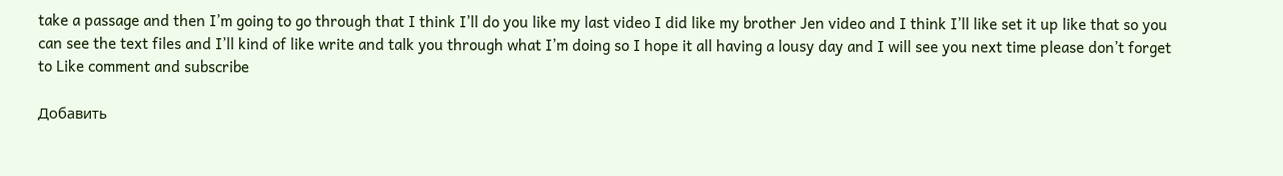take a passage and then I’m going to go through that I think I’ll do you like my last video I did like my brother Jen video and I think I’ll like set it up like that so you can see the text files and I’ll kind of like write and talk you through what I’m doing so I hope it all having a lousy day and I will see you next time please don’t forget to Like comment and subscribe

Добавить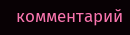комментарий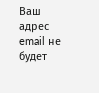Ваш адрес email не будет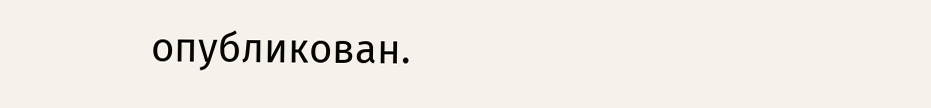опубликован.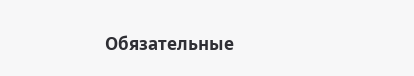Обязательные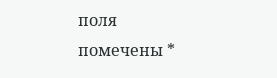поля помечены *